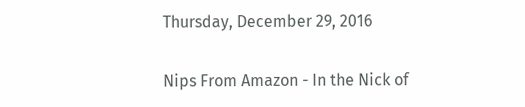Thursday, December 29, 2016

Nips From Amazon - In the Nick of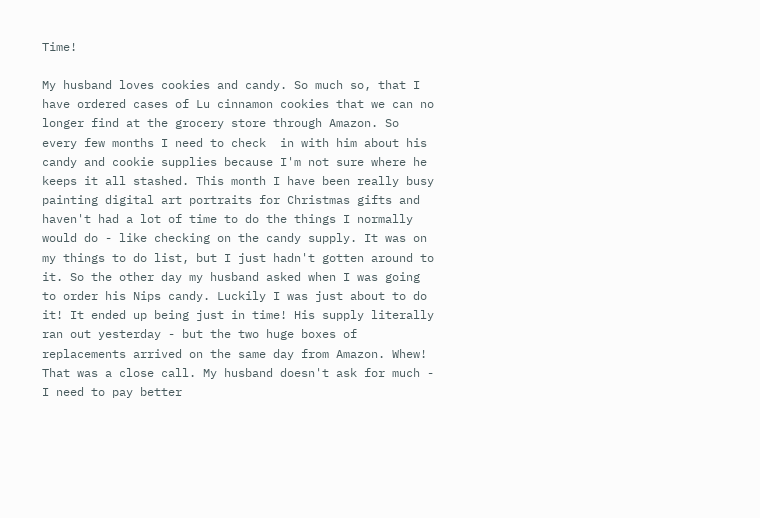Time!

My husband loves cookies and candy. So much so, that I have ordered cases of Lu cinnamon cookies that we can no longer find at the grocery store through Amazon. So every few months I need to check  in with him about his candy and cookie supplies because I'm not sure where he keeps it all stashed. This month I have been really busy painting digital art portraits for Christmas gifts and haven't had a lot of time to do the things I normally would do - like checking on the candy supply. It was on my things to do list, but I just hadn't gotten around to it. So the other day my husband asked when I was going to order his Nips candy. Luckily I was just about to do it! It ended up being just in time! His supply literally ran out yesterday - but the two huge boxes of replacements arrived on the same day from Amazon. Whew! That was a close call. My husband doesn't ask for much - I need to pay better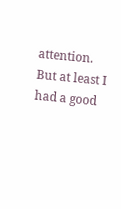attention. But at least I had a good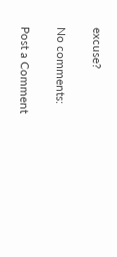excuse?

No comments:

Post a Comment